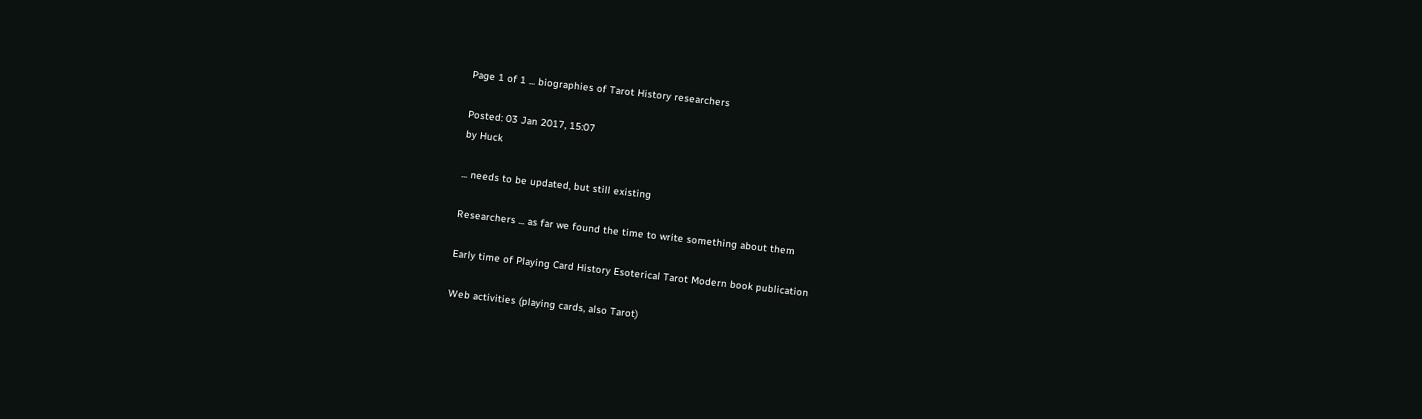Page 1 of 1 ... biographies of Tarot History researchers

Posted: 03 Jan 2017, 15:07
by Huck

... needs to be updated, but still existing

Researchers ... as far we found the time to write something about them

Early time of Playing Card History Esoterical Tarot Modern book publication

Web activities (playing cards, also Tarot)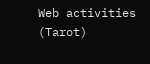Web activities (Tarot)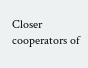Closer cooperators of